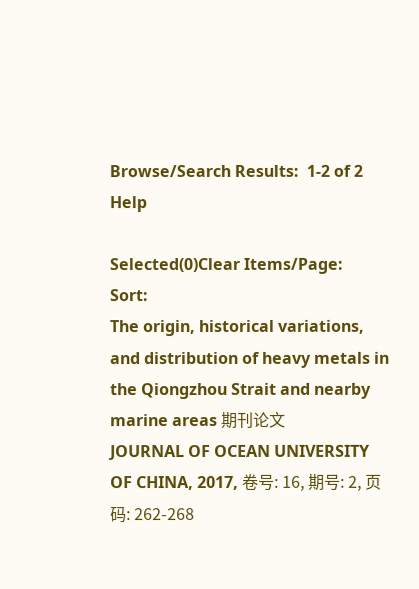Browse/Search Results:  1-2 of 2 Help

Selected(0)Clear Items/Page:    Sort:
The origin, historical variations, and distribution of heavy metals in the Qiongzhou Strait and nearby marine areas 期刊论文
JOURNAL OF OCEAN UNIVERSITY OF CHINA, 2017, 卷号: 16, 期号: 2, 页码: 262-268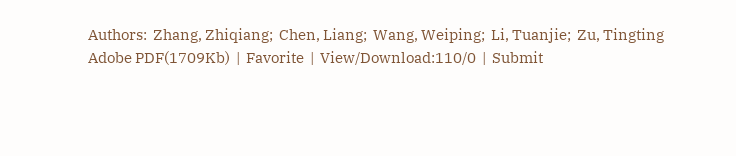Authors:  Zhang, Zhiqiang;  Chen, Liang;  Wang, Weiping;  Li, Tuanjie;  Zu, Tingting
Adobe PDF(1709Kb)  |  Favorite  |  View/Download:110/0  |  Submit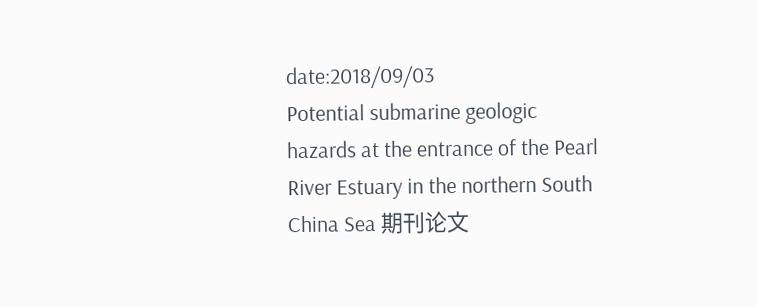date:2018/09/03
Potential submarine geologic hazards at the entrance of the Pearl River Estuary in the northern South China Sea 期刊论文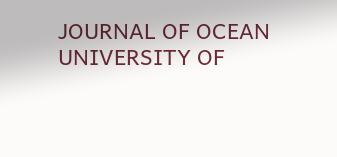JOURNAL OF OCEAN UNIVERSITY OF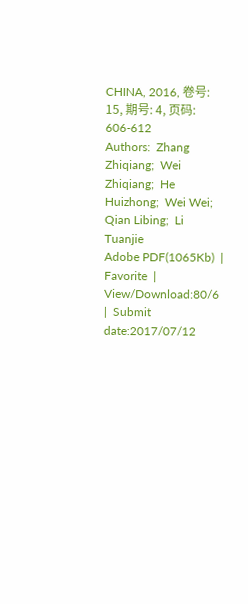CHINA, 2016, 卷号: 15, 期号: 4, 页码: 606-612
Authors:  Zhang Zhiqiang;  Wei Zhiqiang;  He Huizhong;  Wei Wei;  Qian Libing;  Li Tuanjie
Adobe PDF(1065Kb)  |  Favorite  |  View/Download:80/6  |  Submit date:2017/07/12